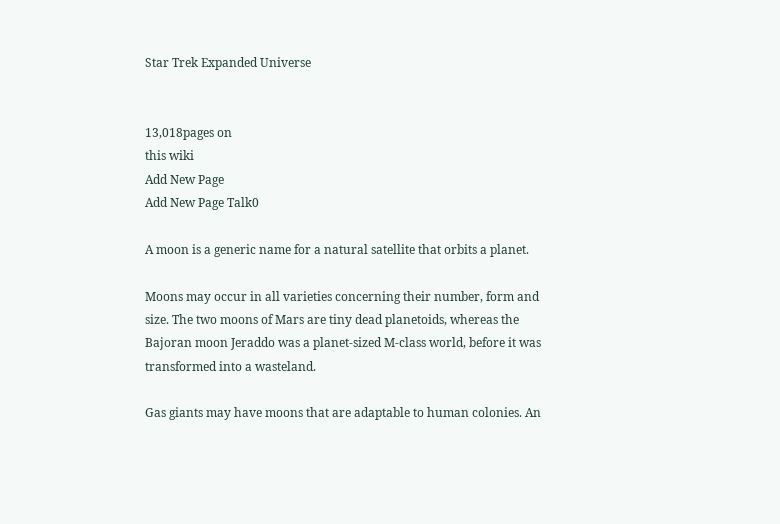Star Trek Expanded Universe


13,018pages on
this wiki
Add New Page
Add New Page Talk0

A moon is a generic name for a natural satellite that orbits a planet.

Moons may occur in all varieties concerning their number, form and size. The two moons of Mars are tiny dead planetoids, whereas the Bajoran moon Jeraddo was a planet-sized M-class world, before it was transformed into a wasteland.

Gas giants may have moons that are adaptable to human colonies. An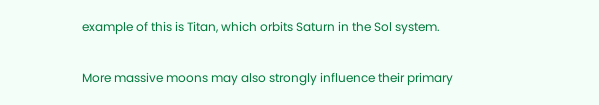example of this is Titan, which orbits Saturn in the Sol system.

More massive moons may also strongly influence their primary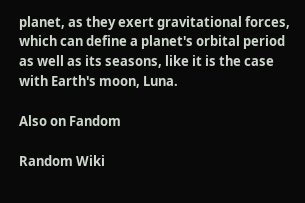planet, as they exert gravitational forces, which can define a planet's orbital period as well as its seasons, like it is the case with Earth's moon, Luna.

Also on Fandom

Random Wiki